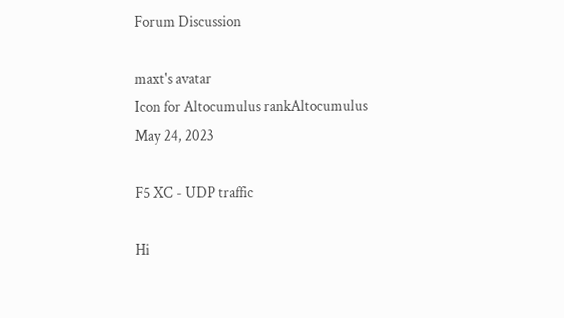Forum Discussion

maxt's avatar
Icon for Altocumulus rankAltocumulus
May 24, 2023

F5 XC - UDP traffic

Hi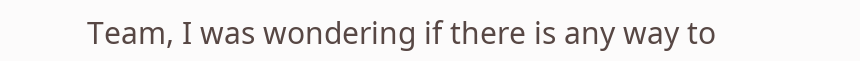Team, I was wondering if there is any way to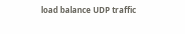load balance UDP traffic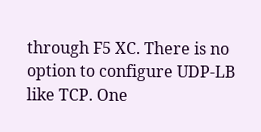through F5 XC. There is no option to configure UDP-LB like TCP. One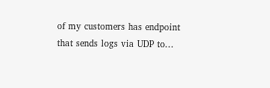of my customers has endpoint that sends logs via UDP to...